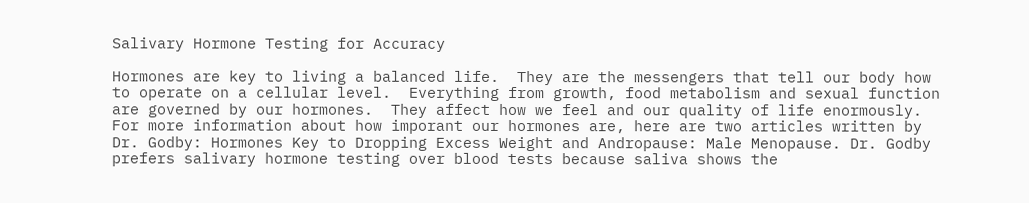Salivary Hormone Testing for Accuracy

Hormones are key to living a balanced life.  They are the messengers that tell our body how to operate on a cellular level.  Everything from growth, food metabolism and sexual function are governed by our hormones.  They affect how we feel and our quality of life enormously.  For more information about how imporant our hormones are, here are two articles written by Dr. Godby: Hormones Key to Dropping Excess Weight and Andropause: Male Menopause. Dr. Godby prefers salivary hormone testing over blood tests because saliva shows the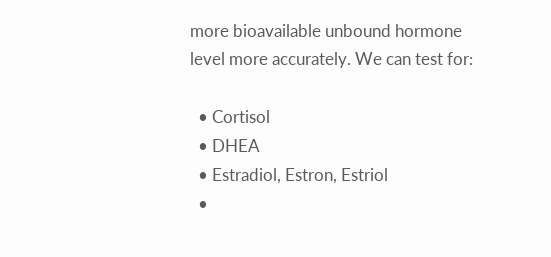more bioavailable unbound hormone level more accurately. We can test for:

  • Cortisol
  • DHEA
  • Estradiol, Estron, Estriol
  •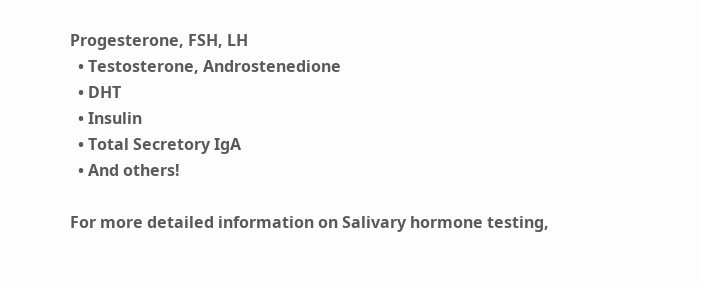Progesterone, FSH, LH
  • Testosterone, Androstenedione
  • DHT
  • Insulin
  • Total Secretory IgA
  • And others!

For more detailed information on Salivary hormone testing,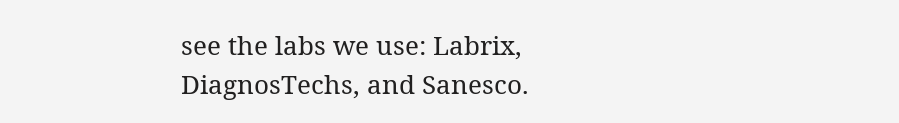see the labs we use: Labrix, DiagnosTechs, and Sanesco.